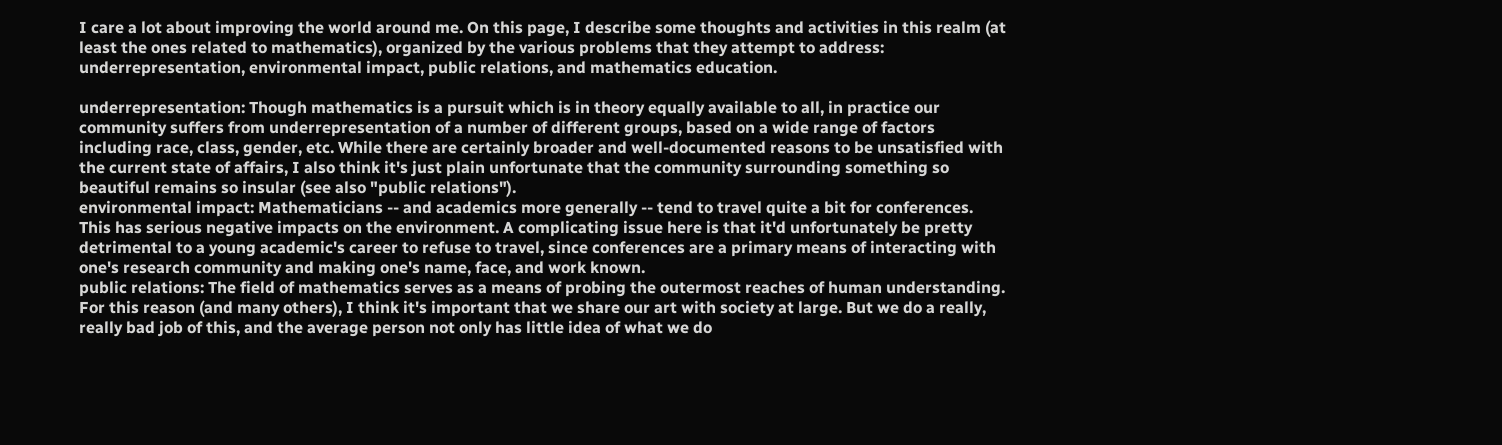I care a lot about improving the world around me. On this page, I describe some thoughts and activities in this realm (at least the ones related to mathematics), organized by the various problems that they attempt to address: underrepresentation, environmental impact, public relations, and mathematics education.

underrepresentation: Though mathematics is a pursuit which is in theory equally available to all, in practice our community suffers from underrepresentation of a number of different groups, based on a wide range of factors including race, class, gender, etc. While there are certainly broader and well-documented reasons to be unsatisfied with the current state of affairs, I also think it's just plain unfortunate that the community surrounding something so beautiful remains so insular (see also "public relations").
environmental impact: Mathematicians -- and academics more generally -- tend to travel quite a bit for conferences. This has serious negative impacts on the environment. A complicating issue here is that it'd unfortunately be pretty detrimental to a young academic's career to refuse to travel, since conferences are a primary means of interacting with one's research community and making one's name, face, and work known.
public relations: The field of mathematics serves as a means of probing the outermost reaches of human understanding. For this reason (and many others), I think it's important that we share our art with society at large. But we do a really, really bad job of this, and the average person not only has little idea of what we do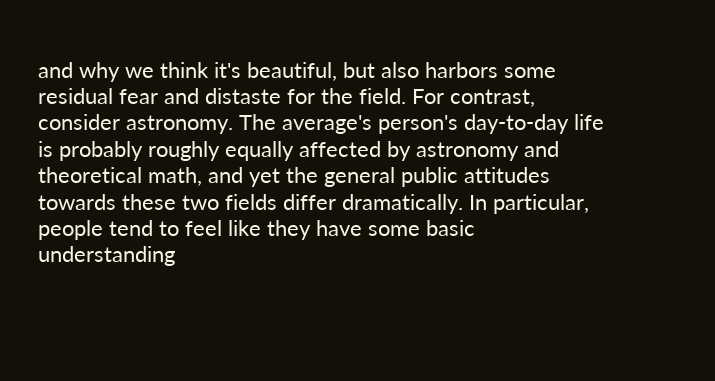and why we think it's beautiful, but also harbors some residual fear and distaste for the field. For contrast, consider astronomy. The average's person's day-to-day life is probably roughly equally affected by astronomy and theoretical math, and yet the general public attitudes towards these two fields differ dramatically. In particular, people tend to feel like they have some basic understanding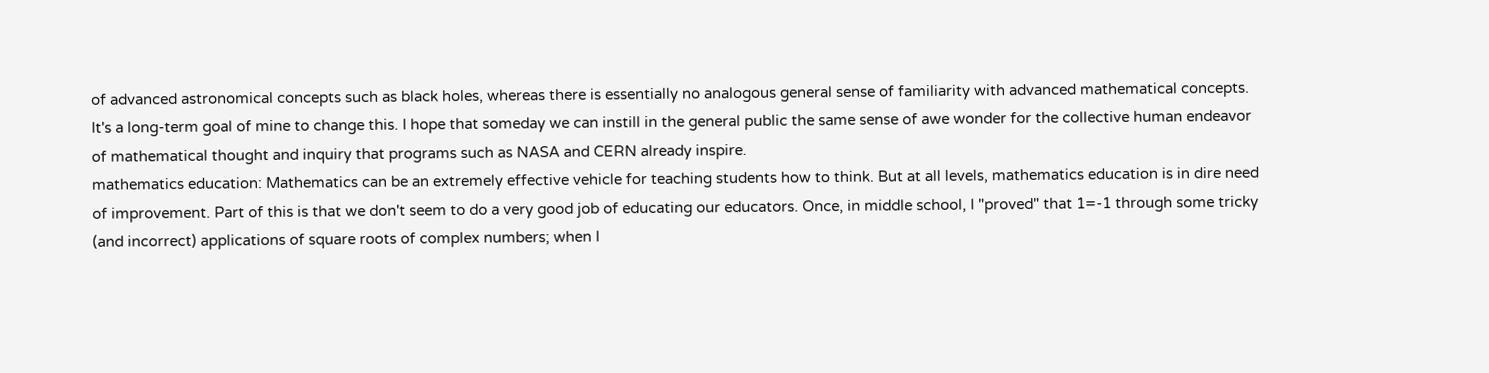of advanced astronomical concepts such as black holes, whereas there is essentially no analogous general sense of familiarity with advanced mathematical concepts. It's a long-term goal of mine to change this. I hope that someday we can instill in the general public the same sense of awe wonder for the collective human endeavor of mathematical thought and inquiry that programs such as NASA and CERN already inspire.
mathematics education: Mathematics can be an extremely effective vehicle for teaching students how to think. But at all levels, mathematics education is in dire need of improvement. Part of this is that we don't seem to do a very good job of educating our educators. Once, in middle school, I "proved" that 1=-1 through some tricky (and incorrect) applications of square roots of complex numbers; when I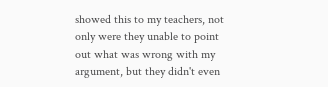showed this to my teachers, not only were they unable to point out what was wrong with my argument, but they didn't even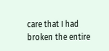care that I had broken the entire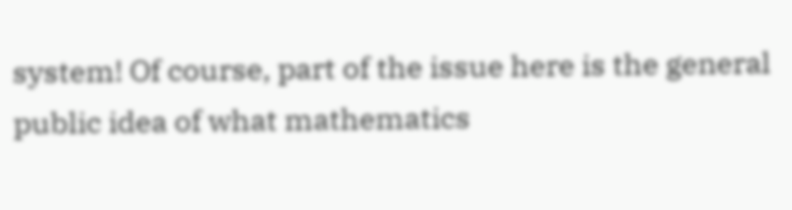system! Of course, part of the issue here is the general public idea of what mathematics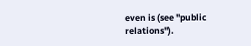even is (see "public relations").